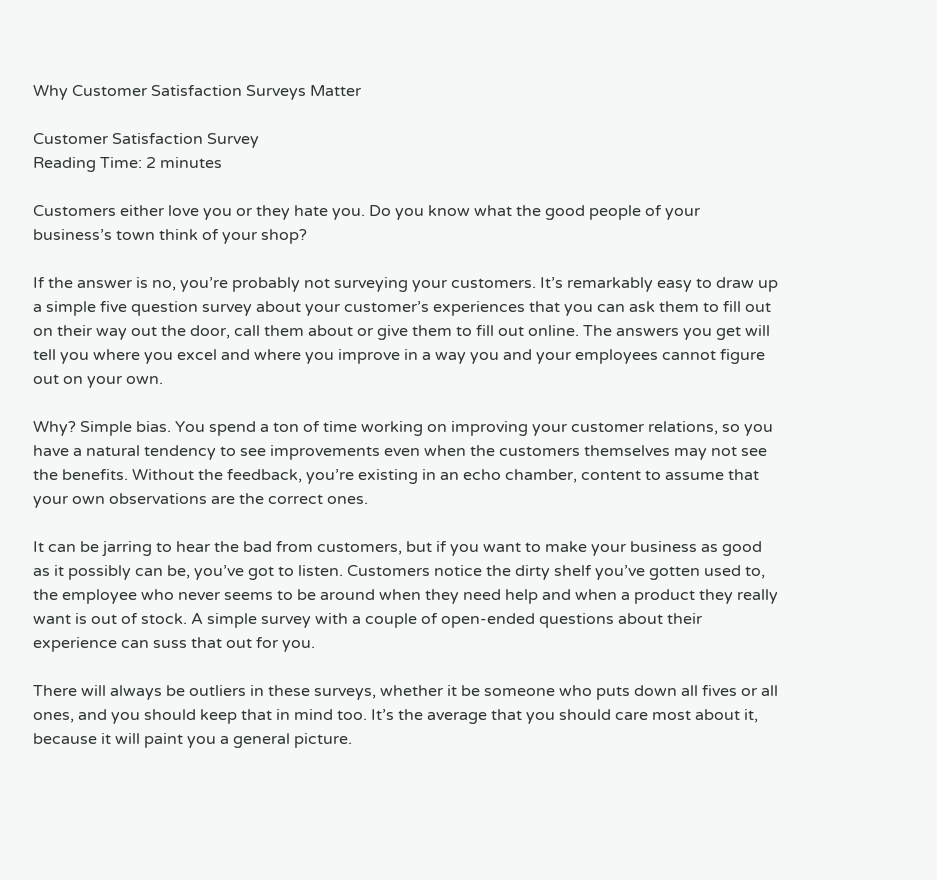Why Customer Satisfaction Surveys Matter

Customer Satisfaction Survey
Reading Time: 2 minutes

Customers either love you or they hate you. Do you know what the good people of your business’s town think of your shop?

If the answer is no, you’re probably not surveying your customers. It’s remarkably easy to draw up a simple five question survey about your customer’s experiences that you can ask them to fill out on their way out the door, call them about or give them to fill out online. The answers you get will tell you where you excel and where you improve in a way you and your employees cannot figure out on your own.

Why? Simple bias. You spend a ton of time working on improving your customer relations, so you have a natural tendency to see improvements even when the customers themselves may not see the benefits. Without the feedback, you’re existing in an echo chamber, content to assume that your own observations are the correct ones.

It can be jarring to hear the bad from customers, but if you want to make your business as good as it possibly can be, you’ve got to listen. Customers notice the dirty shelf you’ve gotten used to, the employee who never seems to be around when they need help and when a product they really want is out of stock. A simple survey with a couple of open-ended questions about their experience can suss that out for you.

There will always be outliers in these surveys, whether it be someone who puts down all fives or all ones, and you should keep that in mind too. It’s the average that you should care most about it, because it will paint you a general picture.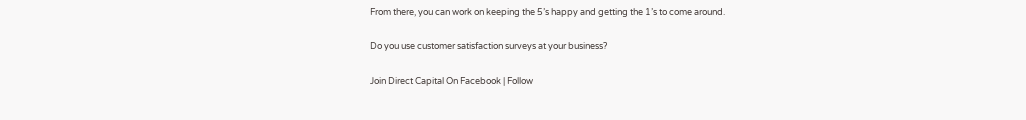From there, you can work on keeping the 5’s happy and getting the 1’s to come around.

Do you use customer satisfaction surveys at your business?

Join Direct Capital On Facebook | Follow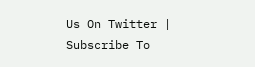Us On Twitter | Subscribe To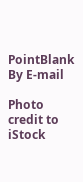PointBlank By E-mail

Photo credit to iStock